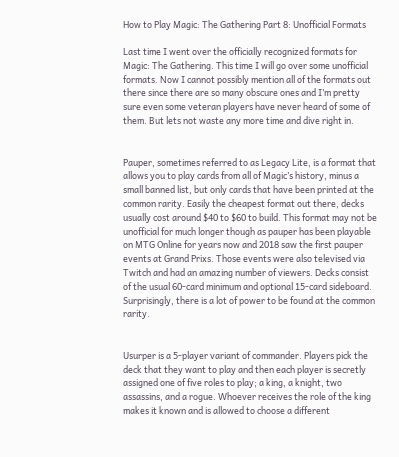How to Play Magic: The Gathering Part 8: Unofficial Formats

Last time I went over the officially recognized formats for Magic: The Gathering. This time I will go over some unofficial formats. Now I cannot possibly mention all of the formats out there since there are so many obscure ones and I’m pretty sure even some veteran players have never heard of some of them. But lets not waste any more time and dive right in.


Pauper, sometimes referred to as Legacy Lite, is a format that allows you to play cards from all of Magic’s history, minus a small banned list, but only cards that have been printed at the common rarity. Easily the cheapest format out there, decks usually cost around $40 to $60 to build. This format may not be unofficial for much longer though as pauper has been playable on MTG Online for years now and 2018 saw the first pauper events at Grand Prixs. Those events were also televised via Twitch and had an amazing number of viewers. Decks consist of the usual 60-card minimum and optional 15-card sideboard. Surprisingly, there is a lot of power to be found at the common rarity.


Usurper is a 5-player variant of commander. Players pick the deck that they want to play and then each player is secretly assigned one of five roles to play; a king, a knight, two assassins, and a rogue. Whoever receives the role of the king makes it known and is allowed to choose a different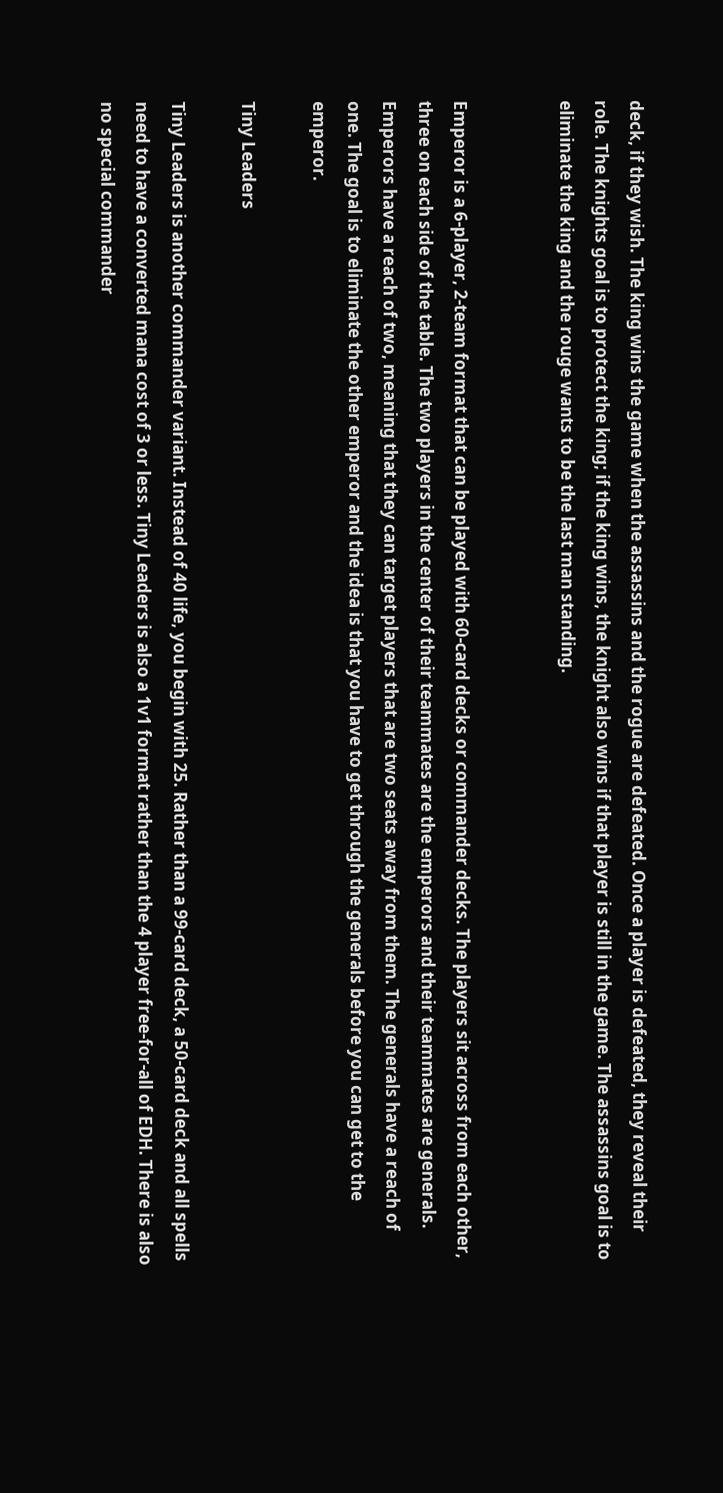deck, if they wish. The king wins the game when the assassins and the rogue are defeated. Once a player is defeated, they reveal their role. The knights goal is to protect the king; if the king wins, the knight also wins if that player is still in the game. The assassins goal is to eliminate the king and the rouge wants to be the last man standing.


Emperor is a 6-player, 2-team format that can be played with 60-card decks or commander decks. The players sit across from each other, three on each side of the table. The two players in the center of their teammates are the emperors and their teammates are generals. Emperors have a reach of two, meaning that they can target players that are two seats away from them. The generals have a reach of one. The goal is to eliminate the other emperor and the idea is that you have to get through the generals before you can get to the emperor.

Tiny Leaders

Tiny Leaders is another commander variant. Instead of 40 life, you begin with 25. Rather than a 99-card deck, a 50-card deck and all spells need to have a converted mana cost of 3 or less. Tiny Leaders is also a 1v1 format rather than the 4 player free-for-all of EDH. There is also no special commander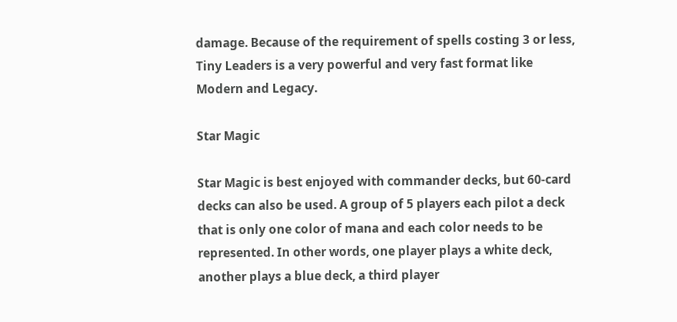damage. Because of the requirement of spells costing 3 or less, Tiny Leaders is a very powerful and very fast format like Modern and Legacy.

Star Magic

Star Magic is best enjoyed with commander decks, but 60-card decks can also be used. A group of 5 players each pilot a deck that is only one color of mana and each color needs to be represented. In other words, one player plays a white deck, another plays a blue deck, a third player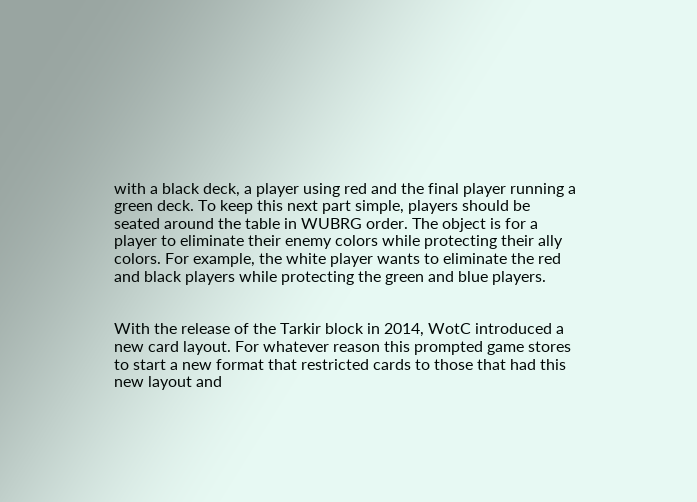with a black deck, a player using red and the final player running a green deck. To keep this next part simple, players should be seated around the table in WUBRG order. The object is for a player to eliminate their enemy colors while protecting their ally colors. For example, the white player wants to eliminate the red and black players while protecting the green and blue players.


With the release of the Tarkir block in 2014, WotC introduced a new card layout. For whatever reason this prompted game stores to start a new format that restricted cards to those that had this new layout and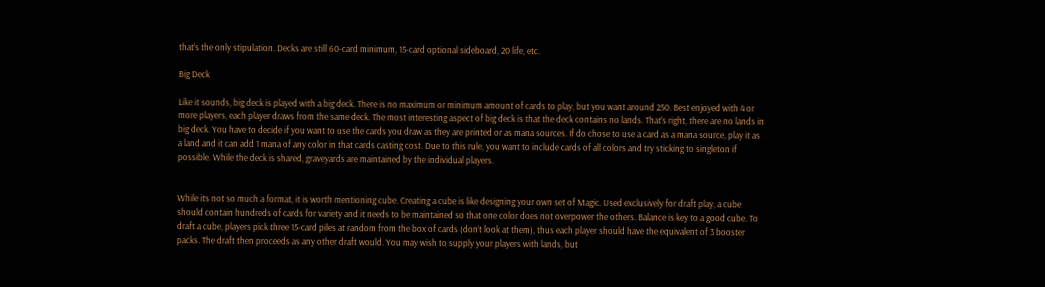that’s the only stipulation. Decks are still 60-card minimum, 15-card optional sideboard, 20 life, etc.

Big Deck

Like it sounds, big deck is played with a big deck. There is no maximum or minimum amount of cards to play, but you want around 250. Best enjoyed with 4 or more players, each player draws from the same deck. The most interesting aspect of big deck is that the deck contains no lands. That’s right, there are no lands in big deck. You have to decide if you want to use the cards you draw as they are printed or as mana sources. If do chose to use a card as a mana source, play it as a land and it can add 1 mana of any color in that cards casting cost. Due to this rule, you want to include cards of all colors and try sticking to singleton if possible. While the deck is shared, graveyards are maintained by the individual players.


While its not so much a format, it is worth mentioning cube. Creating a cube is like designing your own set of Magic. Used exclusively for draft play, a cube should contain hundreds of cards for variety and it needs to be maintained so that one color does not overpower the others. Balance is key to a good cube. To draft a cube, players pick three 15-card piles at random from the box of cards (don’t look at them), thus each player should have the equivalent of 3 booster packs. The draft then proceeds as any other draft would. You may wish to supply your players with lands, but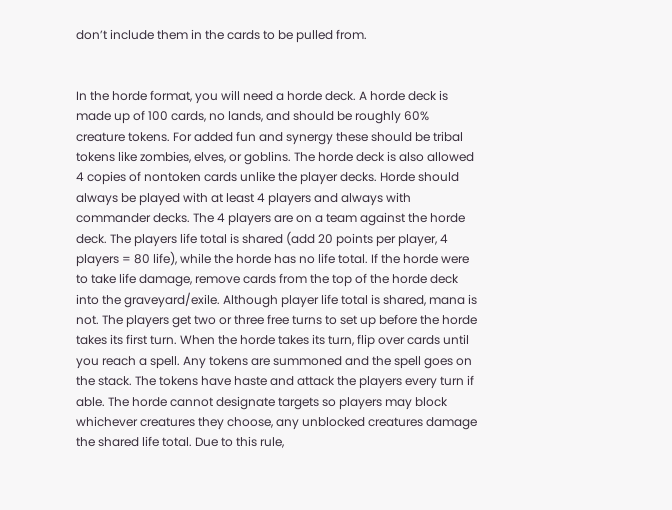don’t include them in the cards to be pulled from.


In the horde format, you will need a horde deck. A horde deck is made up of 100 cards, no lands, and should be roughly 60% creature tokens. For added fun and synergy these should be tribal tokens like zombies, elves, or goblins. The horde deck is also allowed 4 copies of nontoken cards unlike the player decks. Horde should always be played with at least 4 players and always with commander decks. The 4 players are on a team against the horde deck. The players life total is shared (add 20 points per player, 4 players = 80 life), while the horde has no life total. If the horde were to take life damage, remove cards from the top of the horde deck into the graveyard/exile. Although player life total is shared, mana is not. The players get two or three free turns to set up before the horde takes its first turn. When the horde takes its turn, flip over cards until you reach a spell. Any tokens are summoned and the spell goes on the stack. The tokens have haste and attack the players every turn if able. The horde cannot designate targets so players may block whichever creatures they choose, any unblocked creatures damage the shared life total. Due to this rule,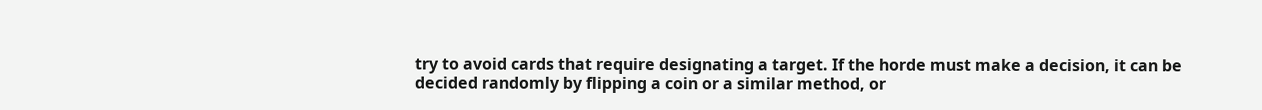try to avoid cards that require designating a target. If the horde must make a decision, it can be decided randomly by flipping a coin or a similar method, or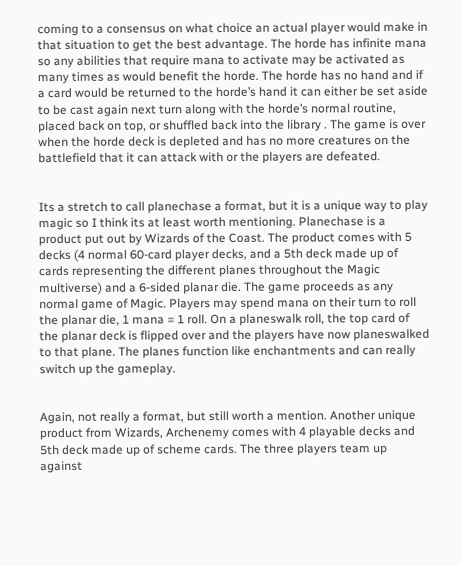coming to a consensus on what choice an actual player would make in that situation to get the best advantage. The horde has infinite mana so any abilities that require mana to activate may be activated as many times as would benefit the horde. The horde has no hand and if a card would be returned to the horde’s hand it can either be set aside to be cast again next turn along with the horde’s normal routine, placed back on top, or shuffled back into the library . The game is over when the horde deck is depleted and has no more creatures on the battlefield that it can attack with or the players are defeated.


Its a stretch to call planechase a format, but it is a unique way to play magic so I think its at least worth mentioning. Planechase is a product put out by Wizards of the Coast. The product comes with 5 decks (4 normal 60-card player decks, and a 5th deck made up of cards representing the different planes throughout the Magic multiverse) and a 6-sided planar die. The game proceeds as any normal game of Magic. Players may spend mana on their turn to roll the planar die, 1 mana = 1 roll. On a planeswalk roll, the top card of the planar deck is flipped over and the players have now planeswalked to that plane. The planes function like enchantments and can really switch up the gameplay.


Again, not really a format, but still worth a mention. Another unique product from Wizards, Archenemy comes with 4 playable decks and 5th deck made up of scheme cards. The three players team up against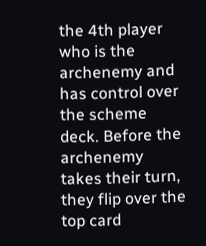the 4th player who is the archenemy and has control over the scheme deck. Before the archenemy takes their turn, they flip over the top card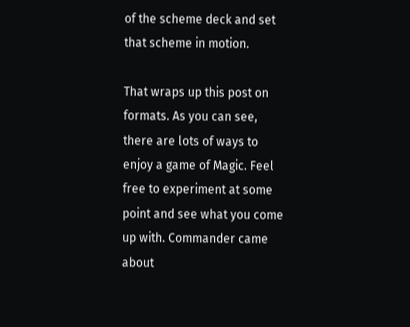of the scheme deck and set that scheme in motion.

That wraps up this post on formats. As you can see, there are lots of ways to enjoy a game of Magic. Feel free to experiment at some point and see what you come up with. Commander came about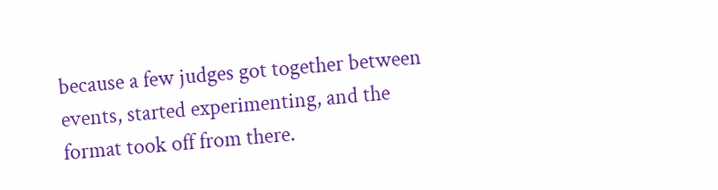because a few judges got together between events, started experimenting, and the format took off from there.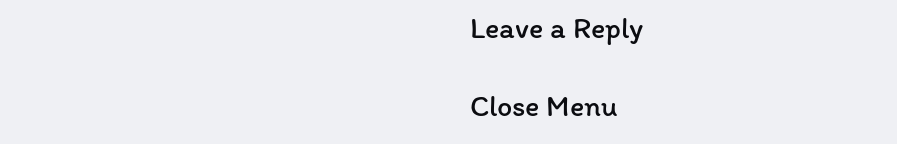Leave a Reply

Close Menu